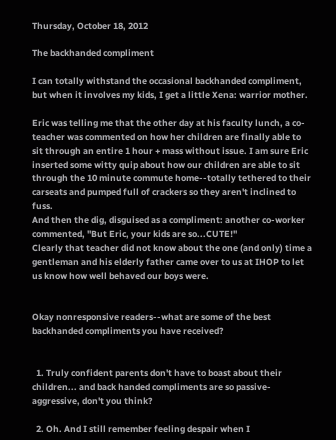Thursday, October 18, 2012

The backhanded compliment

I can totally withstand the occasional backhanded compliment, but when it involves my kids, I get a little Xena: warrior mother.

Eric was telling me that the other day at his faculty lunch, a co-teacher was commented on how her children are finally able to sit through an entire 1 hour + mass without issue. I am sure Eric inserted some witty quip about how our children are able to sit through the 10 minute commute home--totally tethered to their carseats and pumped full of crackers so they aren't inclined to fuss.
And then the dig, disguised as a compliment: another co-worker commented, "But Eric, your kids are so...CUTE!"
Clearly that teacher did not know about the one (and only) time a gentleman and his elderly father came over to us at IHOP to let us know how well behaved our boys were.


Okay nonresponsive readers--what are some of the best backhanded compliments you have received?


  1. Truly confident parents don't have to boast about their children... and back handed compliments are so passive-aggressive, don't you think?

  2. Oh. And I still remember feeling despair when I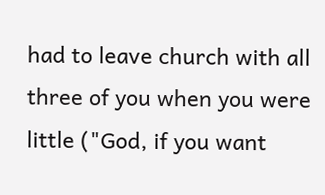had to leave church with all three of you when you were little ("God, if you want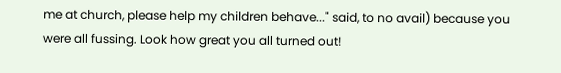me at church, please help my children behave..." said, to no avail) because you were all fussing. Look how great you all turned out!